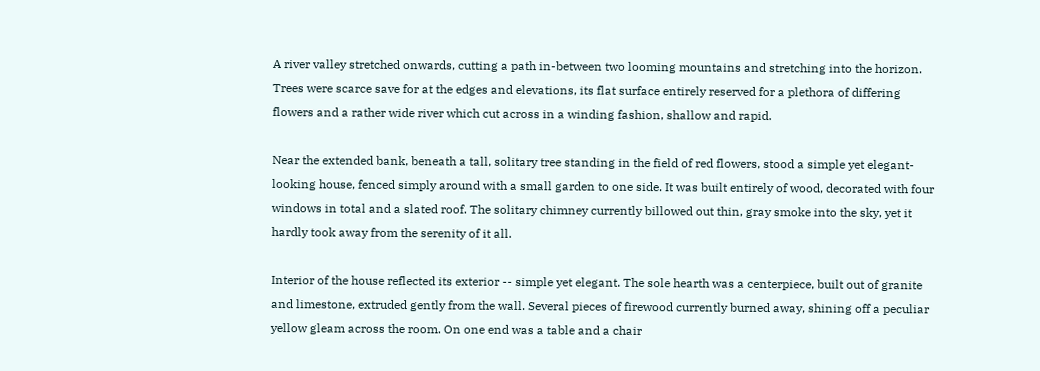A river valley stretched onwards, cutting a path in-between two looming mountains and stretching into the horizon. Trees were scarce save for at the edges and elevations, its flat surface entirely reserved for a plethora of differing flowers and a rather wide river which cut across in a winding fashion, shallow and rapid.

Near the extended bank, beneath a tall, solitary tree standing in the field of red flowers, stood a simple yet elegant-looking house, fenced simply around with a small garden to one side. It was built entirely of wood, decorated with four windows in total and a slated roof. The solitary chimney currently billowed out thin, gray smoke into the sky, yet it hardly took away from the serenity of it all.

Interior of the house reflected its exterior -- simple yet elegant. The sole hearth was a centerpiece, built out of granite and limestone, extruded gently from the wall. Several pieces of firewood currently burned away, shining off a peculiar yellow gleam across the room. On one end was a table and a chair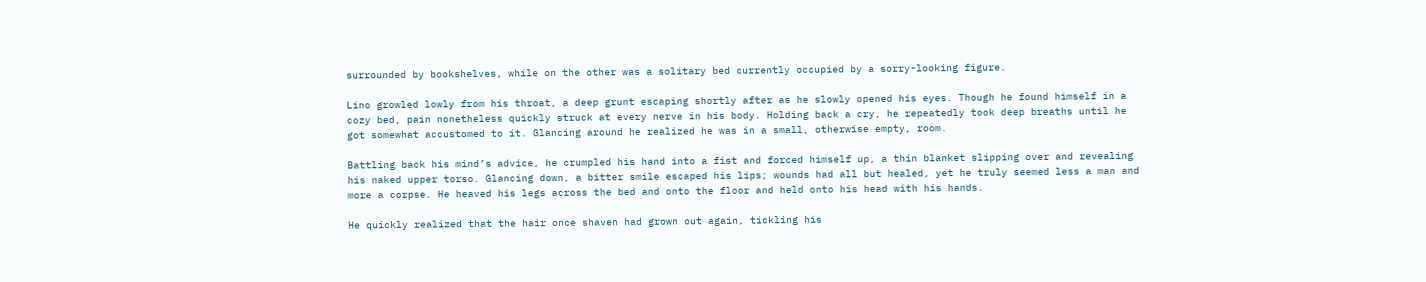surrounded by bookshelves, while on the other was a solitary bed currently occupied by a sorry-looking figure.

Lino growled lowly from his throat, a deep grunt escaping shortly after as he slowly opened his eyes. Though he found himself in a cozy bed, pain nonetheless quickly struck at every nerve in his body. Holding back a cry, he repeatedly took deep breaths until he got somewhat accustomed to it. Glancing around he realized he was in a small, otherwise empty, room.

Battling back his mind’s advice, he crumpled his hand into a fist and forced himself up, a thin blanket slipping over and revealing his naked upper torso. Glancing down, a bitter smile escaped his lips; wounds had all but healed, yet he truly seemed less a man and more a corpse. He heaved his legs across the bed and onto the floor and held onto his head with his hands.

He quickly realized that the hair once shaven had grown out again, tickling his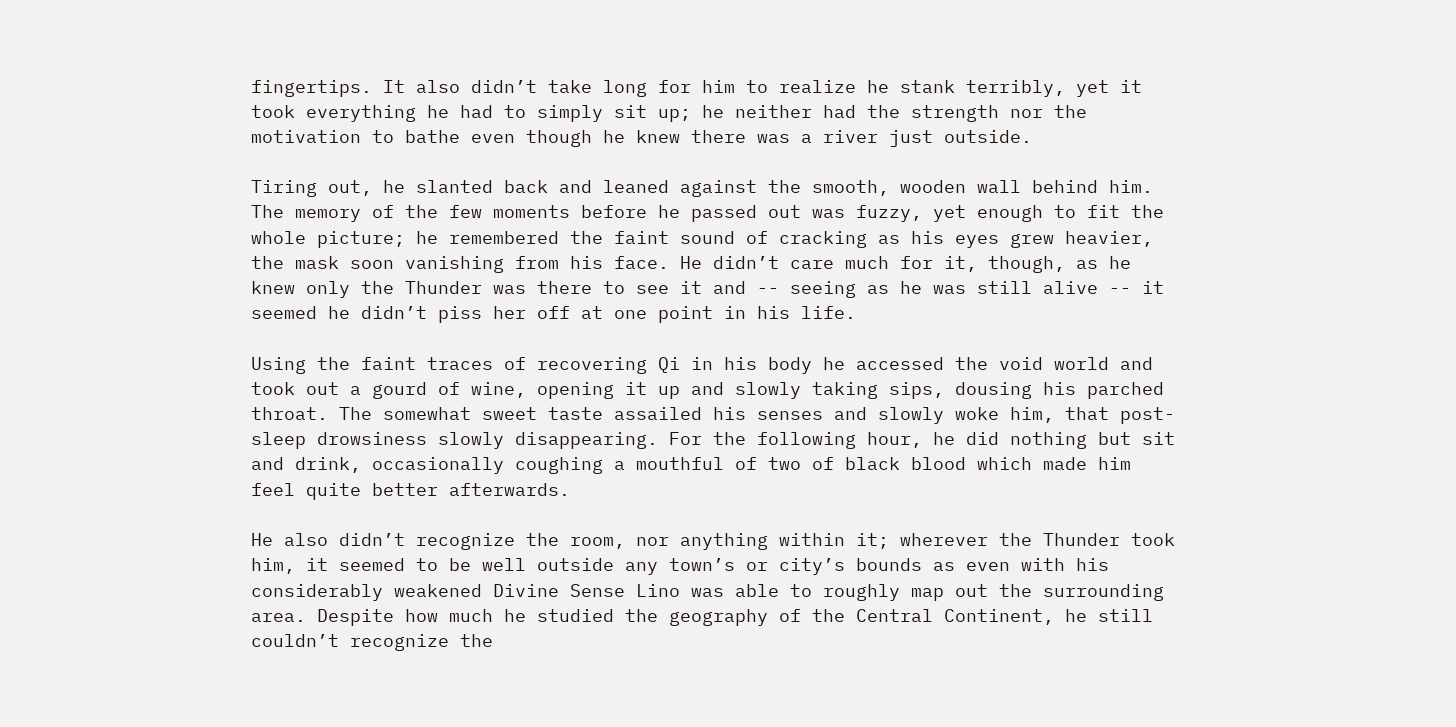fingertips. It also didn’t take long for him to realize he stank terribly, yet it took everything he had to simply sit up; he neither had the strength nor the motivation to bathe even though he knew there was a river just outside.

Tiring out, he slanted back and leaned against the smooth, wooden wall behind him. The memory of the few moments before he passed out was fuzzy, yet enough to fit the whole picture; he remembered the faint sound of cracking as his eyes grew heavier, the mask soon vanishing from his face. He didn’t care much for it, though, as he knew only the Thunder was there to see it and -- seeing as he was still alive -- it seemed he didn’t piss her off at one point in his life.

Using the faint traces of recovering Qi in his body he accessed the void world and took out a gourd of wine, opening it up and slowly taking sips, dousing his parched throat. The somewhat sweet taste assailed his senses and slowly woke him, that post-sleep drowsiness slowly disappearing. For the following hour, he did nothing but sit and drink, occasionally coughing a mouthful of two of black blood which made him feel quite better afterwards.

He also didn’t recognize the room, nor anything within it; wherever the Thunder took him, it seemed to be well outside any town’s or city’s bounds as even with his considerably weakened Divine Sense Lino was able to roughly map out the surrounding area. Despite how much he studied the geography of the Central Continent, he still couldn’t recognize the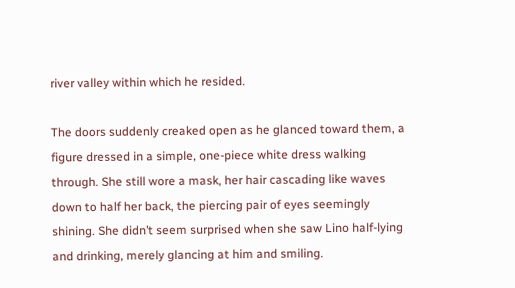river valley within which he resided.

The doors suddenly creaked open as he glanced toward them, a figure dressed in a simple, one-piece white dress walking through. She still wore a mask, her hair cascading like waves down to half her back, the piercing pair of eyes seemingly shining. She didn’t seem surprised when she saw Lino half-lying and drinking, merely glancing at him and smiling.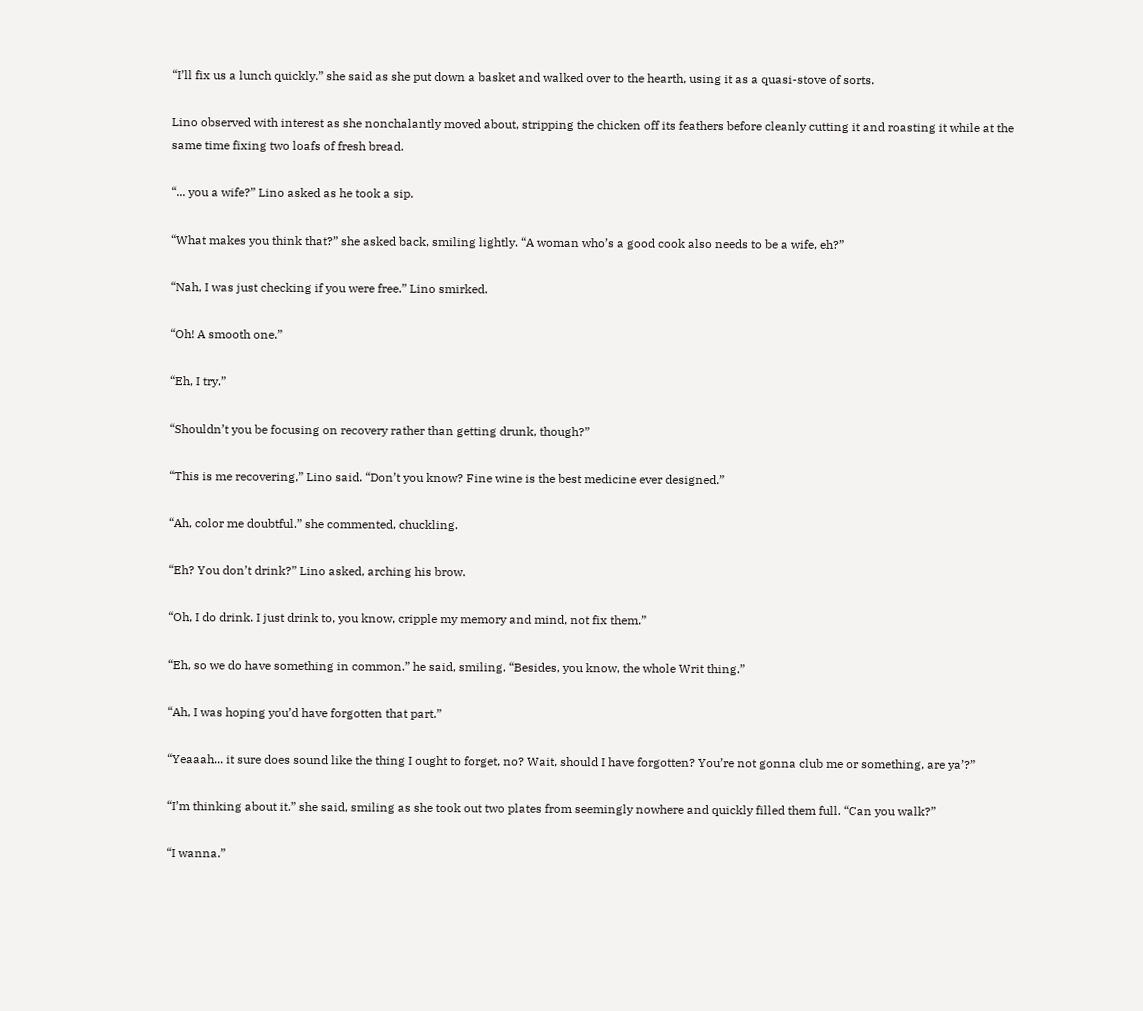“I’ll fix us a lunch quickly.” she said as she put down a basket and walked over to the hearth, using it as a quasi-stove of sorts.

Lino observed with interest as she nonchalantly moved about, stripping the chicken off its feathers before cleanly cutting it and roasting it while at the same time fixing two loafs of fresh bread.

“... you a wife?” Lino asked as he took a sip.

“What makes you think that?” she asked back, smiling lightly. “A woman who’s a good cook also needs to be a wife, eh?”

“Nah, I was just checking if you were free.” Lino smirked.

“Oh! A smooth one.”

“Eh, I try.”

“Shouldn’t you be focusing on recovery rather than getting drunk, though?”

“This is me recovering,” Lino said. “Don’t you know? Fine wine is the best medicine ever designed.”

“Ah, color me doubtful.” she commented, chuckling.

“Eh? You don’t drink?” Lino asked, arching his brow.

“Oh, I do drink. I just drink to, you know, cripple my memory and mind, not fix them.”

“Eh, so we do have something in common.” he said, smiling. “Besides, you know, the whole Writ thing.”

“Ah, I was hoping you’d have forgotten that part.”

“Yeaaah... it sure does sound like the thing I ought to forget, no? Wait, should I have forgotten? You’re not gonna club me or something, are ya’?”

“I’m thinking about it.” she said, smiling as she took out two plates from seemingly nowhere and quickly filled them full. “Can you walk?”

“I wanna.”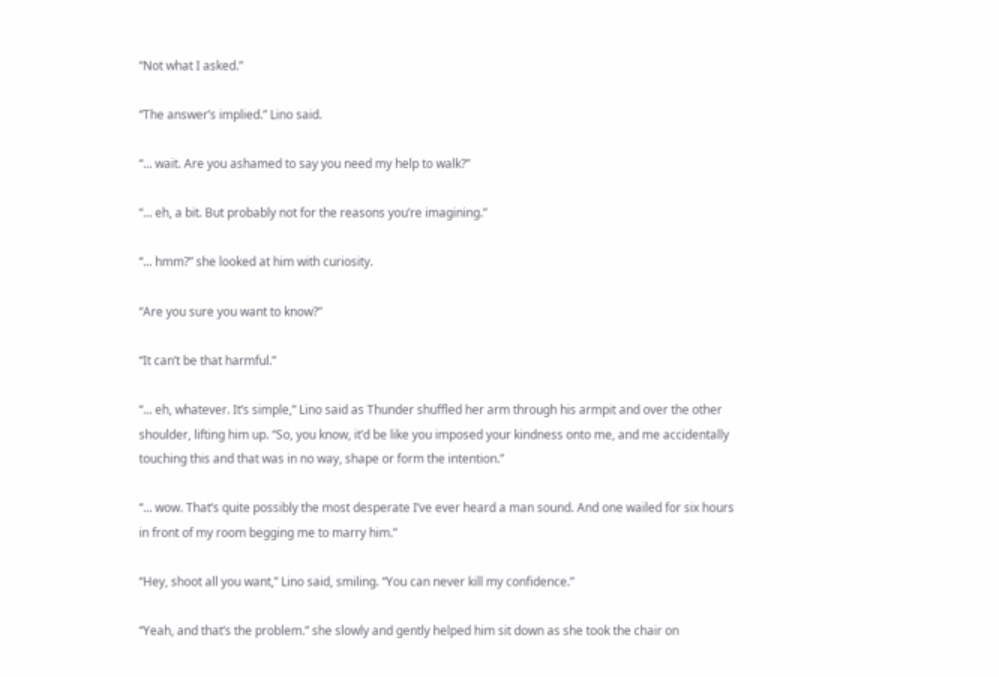“Not what I asked.”

“The answer’s implied.” Lino said.

“... wait. Are you ashamed to say you need my help to walk?”

“... eh, a bit. But probably not for the reasons you’re imagining.”

“... hmm?” she looked at him with curiosity.

“Are you sure you want to know?”

“It can’t be that harmful.”

“... eh, whatever. It’s simple,” Lino said as Thunder shuffled her arm through his armpit and over the other shoulder, lifting him up. “So, you know, it’d be like you imposed your kindness onto me, and me accidentally touching this and that was in no way, shape or form the intention.”

“... wow. That’s quite possibly the most desperate I’ve ever heard a man sound. And one wailed for six hours in front of my room begging me to marry him.”

“Hey, shoot all you want,” Lino said, smiling. “You can never kill my confidence.”

“Yeah, and that’s the problem.” she slowly and gently helped him sit down as she took the chair on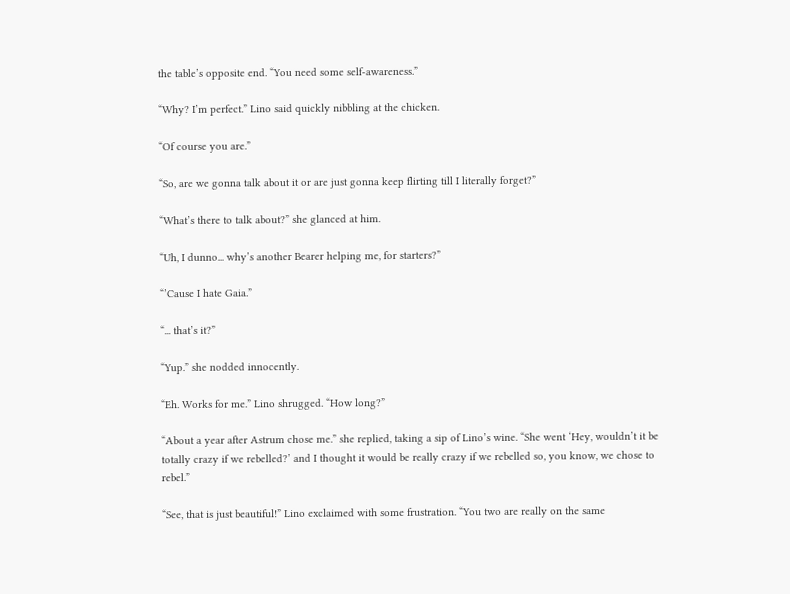the table’s opposite end. “You need some self-awareness.”

“Why? I’m perfect.” Lino said quickly nibbling at the chicken.

“Of course you are.”

“So, are we gonna talk about it or are just gonna keep flirting till I literally forget?”

“What’s there to talk about?” she glanced at him.

“Uh, I dunno... why’s another Bearer helping me, for starters?”

“’Cause I hate Gaia.”

“... that’s it?”

“Yup.” she nodded innocently.

“Eh. Works for me.” Lino shrugged. “How long?”

“About a year after Astrum chose me.” she replied, taking a sip of Lino’s wine. “She went ‘Hey, wouldn’t it be totally crazy if we rebelled?’ and I thought it would be really crazy if we rebelled so, you know, we chose to rebel.”

“See, that is just beautiful!” Lino exclaimed with some frustration. “You two are really on the same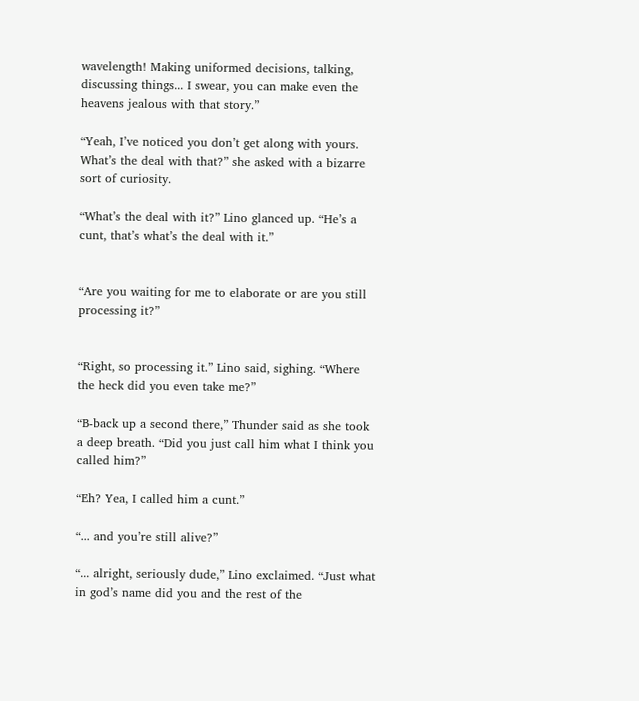wavelength! Making uniformed decisions, talking, discussing things... I swear, you can make even the heavens jealous with that story.”

“Yeah, I’ve noticed you don’t get along with yours. What’s the deal with that?” she asked with a bizarre sort of curiosity.

“What’s the deal with it?” Lino glanced up. “He’s a cunt, that’s what’s the deal with it.”


“Are you waiting for me to elaborate or are you still processing it?”


“Right, so processing it.” Lino said, sighing. “Where the heck did you even take me?”

“B-back up a second there,” Thunder said as she took a deep breath. “Did you just call him what I think you called him?”

“Eh? Yea, I called him a cunt.”

“... and you’re still alive?”

“... alright, seriously dude,” Lino exclaimed. “Just what in god’s name did you and the rest of the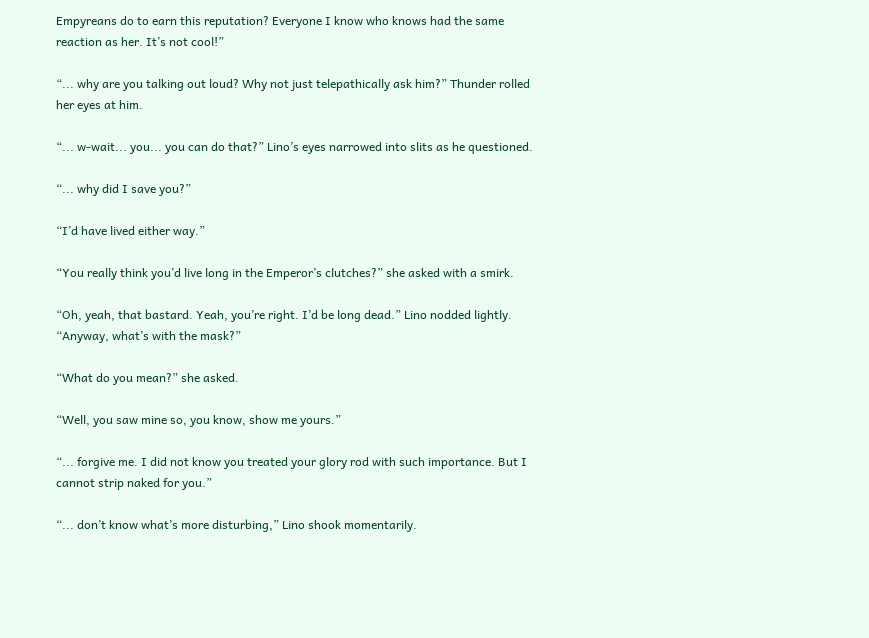Empyreans do to earn this reputation? Everyone I know who knows had the same reaction as her. It’s not cool!”

“... why are you talking out loud? Why not just telepathically ask him?” Thunder rolled her eyes at him.

“... w-wait... you... you can do that?” Lino’s eyes narrowed into slits as he questioned.

“... why did I save you?”

“I’d have lived either way.”

“You really think you’d live long in the Emperor’s clutches?” she asked with a smirk.

“Oh, yeah, that bastard. Yeah, you’re right. I’d be long dead.” Lino nodded lightly. “Anyway, what’s with the mask?”

“What do you mean?” she asked.

“Well, you saw mine so, you know, show me yours.”

“... forgive me. I did not know you treated your glory rod with such importance. But I cannot strip naked for you.”

“... don’t know what’s more disturbing,” Lino shook momentarily.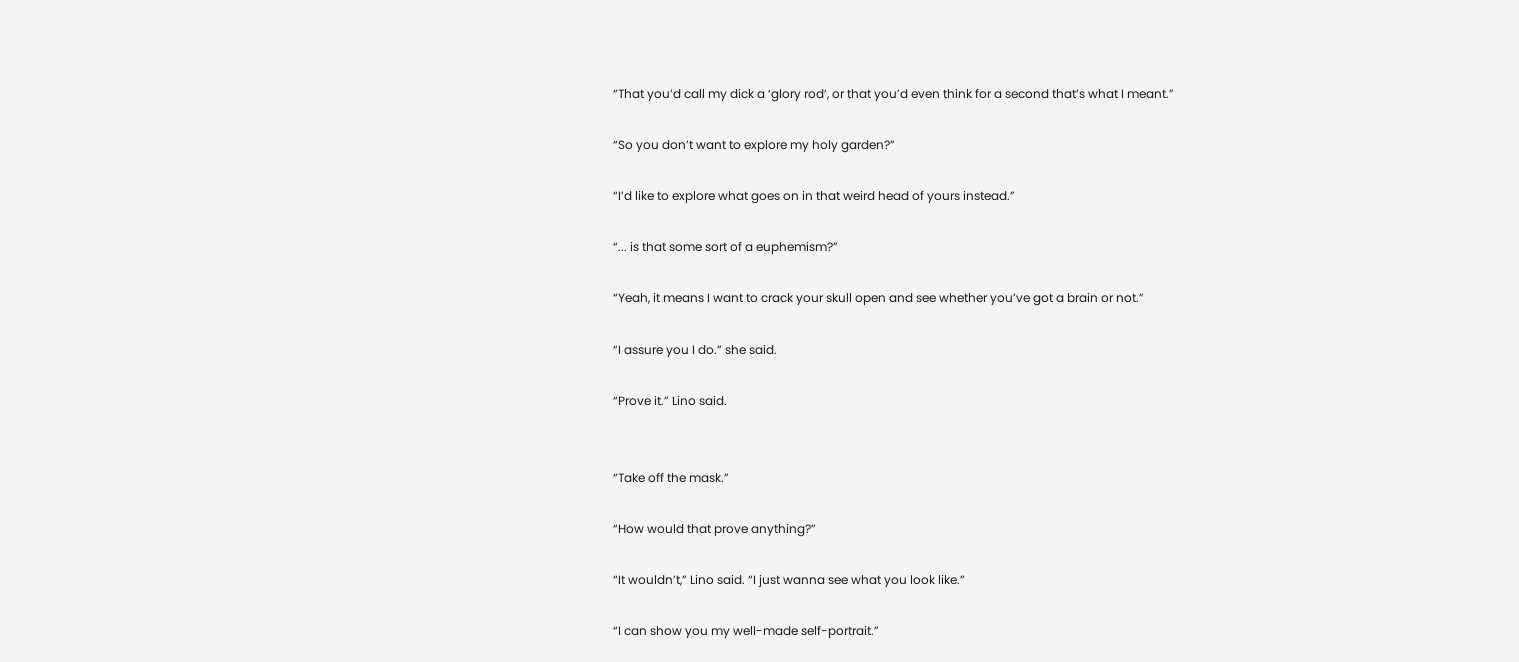“That you’d call my dick a ‘glory rod’, or that you’d even think for a second that’s what I meant.”

“So you don’t want to explore my holy garden?”

“I’d like to explore what goes on in that weird head of yours instead.”

“... is that some sort of a euphemism?”

“Yeah, it means I want to crack your skull open and see whether you’ve got a brain or not.”

“I assure you I do.” she said.

“Prove it.” Lino said.


“Take off the mask.”

“How would that prove anything?”

“It wouldn’t,” Lino said. “I just wanna see what you look like.”

“I can show you my well-made self-portrait.”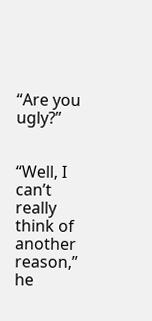“Are you ugly?”


“Well, I can’t really think of another reason,” he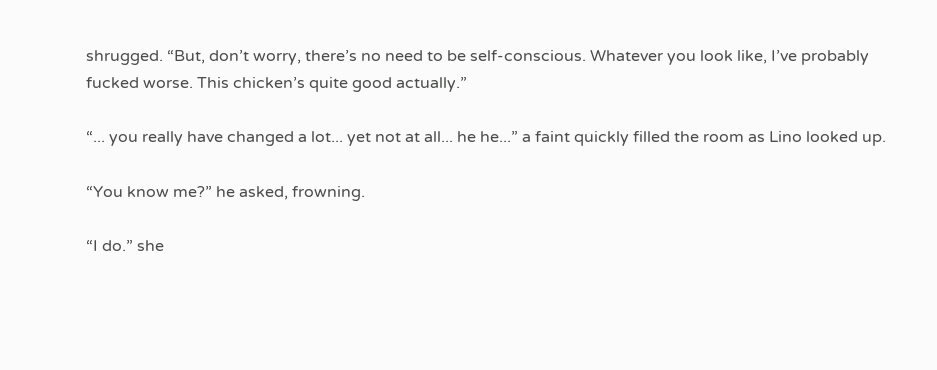shrugged. “But, don’t worry, there’s no need to be self-conscious. Whatever you look like, I’ve probably fucked worse. This chicken’s quite good actually.”

“... you really have changed a lot... yet not at all... he he...” a faint quickly filled the room as Lino looked up.

“You know me?” he asked, frowning.

“I do.” she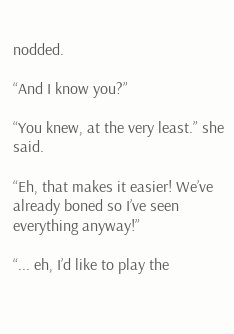nodded.

“And I know you?”

“You knew, at the very least.” she said.

“Eh, that makes it easier! We’ve already boned so I’ve seen everything anyway!”

“... eh, I’d like to play the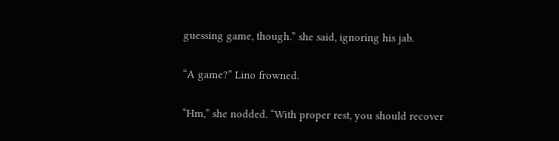guessing game, though.” she said, ignoring his jab.

“A game?” Lino frowned.

“Hm,” she nodded. “With proper rest, you should recover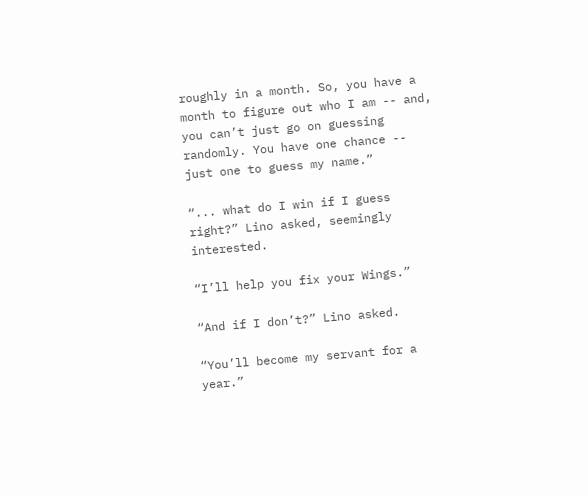roughly in a month. So, you have a month to figure out who I am -- and, you can’t just go on guessing randomly. You have one chance -- just one to guess my name.”

“... what do I win if I guess right?” Lino asked, seemingly interested.

“I’ll help you fix your Wings.”

“And if I don’t?” Lino asked.

“You’ll become my servant for a year.”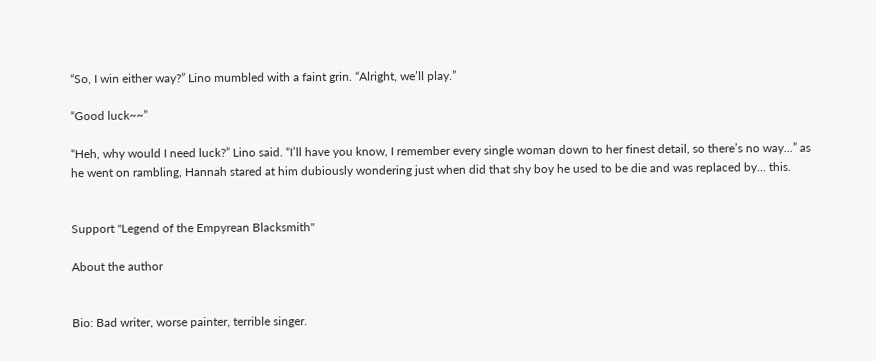“So, I win either way?” Lino mumbled with a faint grin. “Alright, we’ll play.”

“Good luck~~”

“Heh, why would I need luck?” Lino said. “I’ll have you know, I remember every single woman down to her finest detail, so there’s no way...” as he went on rambling, Hannah stared at him dubiously wondering just when did that shy boy he used to be die and was replaced by... this.


Support "Legend of the Empyrean Blacksmith"

About the author


Bio: Bad writer, worse painter, terrible singer.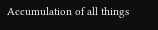Accumulation of all things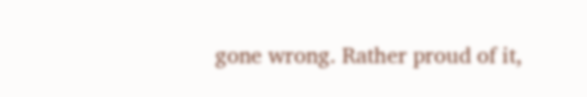gone wrong. Rather proud of it,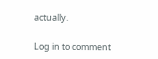actually.

Log in to comment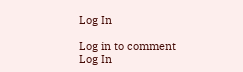Log In

Log in to comment
Log In